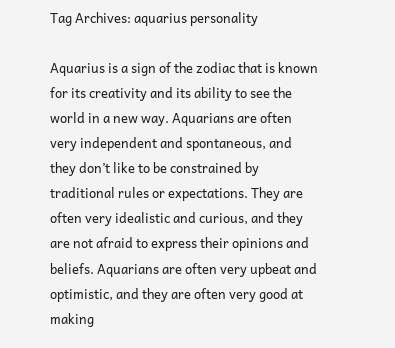Tag Archives: aquarius personality

Aquarius is a sign of the zodiac that is known for its creativity and its ability to see the world in a new way. Aquarians are often very independent and spontaneous, and they don’t like to be constrained by traditional rules or expectations. They are often very idealistic and curious, and they are not afraid to express their opinions and beliefs. Aquarians are often very upbeat and optimistic, and they are often very good at making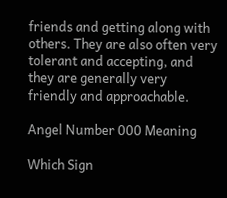friends and getting along with others. They are also often very tolerant and accepting, and they are generally very friendly and approachable.

Angel Number 000 Meaning

Which Sign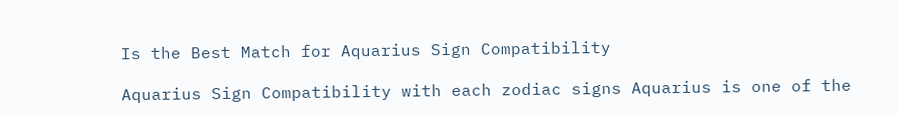Is the Best Match for Aquarius Sign Compatibility

Aquarius Sign Compatibility with each zodiac signs Aquarius is one of the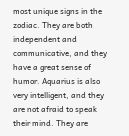most unique signs in the zodiac. They are both independent and communicative, and they have a great sense of humor. Aquarius is also very intelligent, and they are not afraid to speak their mind. They are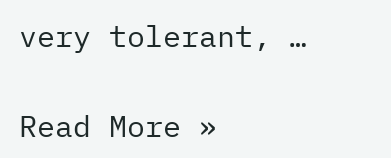very tolerant, …

Read More »